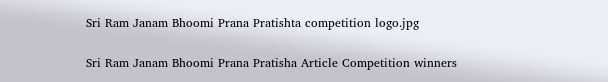Sri Ram Janam Bhoomi Prana Pratishta competition logo.jpg

Sri Ram Janam Bhoomi Prana Pratisha Article Competition winners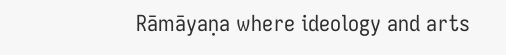Rāmāyaṇa where ideology and arts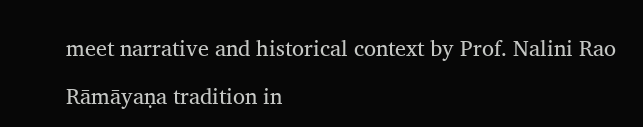meet narrative and historical context by Prof. Nalini Rao

Rāmāyaṇa tradition in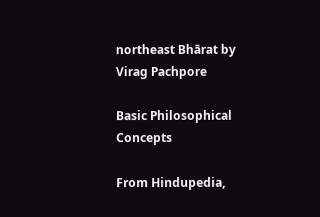northeast Bhārat by Virag Pachpore

Basic Philosophical Concepts

From Hindupedia,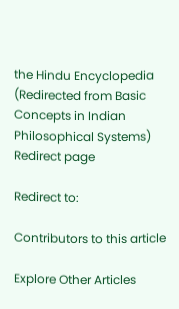the Hindu Encyclopedia
(Redirected from Basic Concepts in Indian Philosophical Systems)
Redirect page

Redirect to:

Contributors to this article

Explore Other Articles